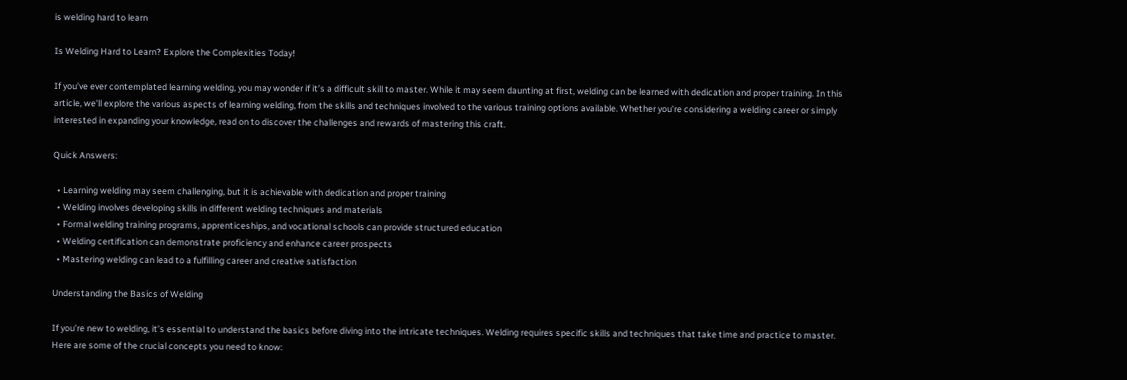is welding hard to learn

Is Welding Hard to Learn? Explore the Complexities Today!

If you’ve ever contemplated learning welding, you may wonder if it’s a difficult skill to master. While it may seem daunting at first, welding can be learned with dedication and proper training. In this article, we’ll explore the various aspects of learning welding, from the skills and techniques involved to the various training options available. Whether you’re considering a welding career or simply interested in expanding your knowledge, read on to discover the challenges and rewards of mastering this craft.

Quick Answers:

  • Learning welding may seem challenging, but it is achievable with dedication and proper training
  • Welding involves developing skills in different welding techniques and materials
  • Formal welding training programs, apprenticeships, and vocational schools can provide structured education
  • Welding certification can demonstrate proficiency and enhance career prospects
  • Mastering welding can lead to a fulfilling career and creative satisfaction

Understanding the Basics of Welding

If you’re new to welding, it’s essential to understand the basics before diving into the intricate techniques. Welding requires specific skills and techniques that take time and practice to master. Here are some of the crucial concepts you need to know: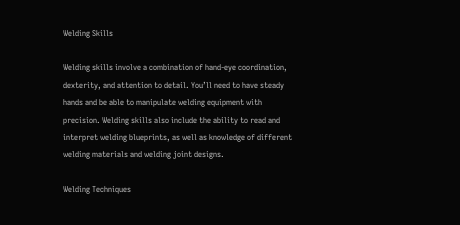Welding Skills

Welding skills involve a combination of hand-eye coordination, dexterity, and attention to detail. You’ll need to have steady hands and be able to manipulate welding equipment with precision. Welding skills also include the ability to read and interpret welding blueprints, as well as knowledge of different welding materials and welding joint designs.

Welding Techniques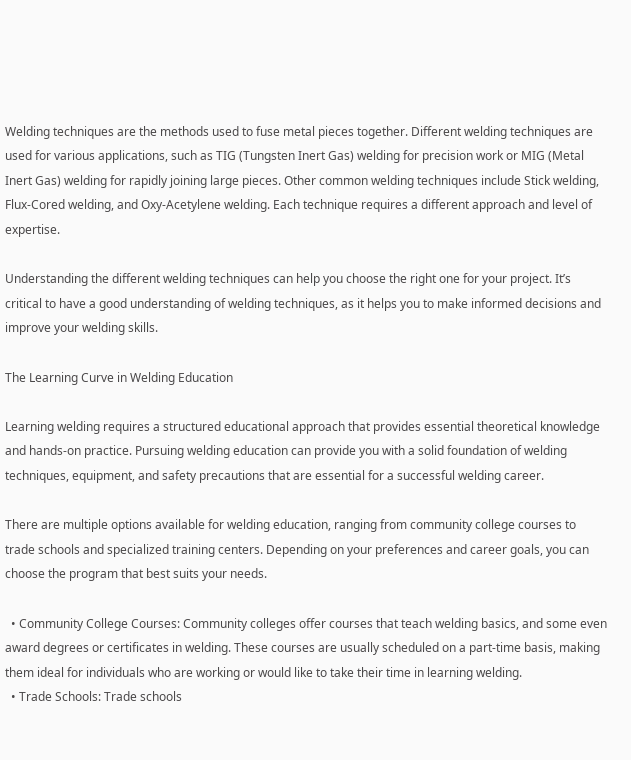Welding techniques are the methods used to fuse metal pieces together. Different welding techniques are used for various applications, such as TIG (Tungsten Inert Gas) welding for precision work or MIG (Metal Inert Gas) welding for rapidly joining large pieces. Other common welding techniques include Stick welding, Flux-Cored welding, and Oxy-Acetylene welding. Each technique requires a different approach and level of expertise.

Understanding the different welding techniques can help you choose the right one for your project. It’s critical to have a good understanding of welding techniques, as it helps you to make informed decisions and improve your welding skills.

The Learning Curve in Welding Education

Learning welding requires a structured educational approach that provides essential theoretical knowledge and hands-on practice. Pursuing welding education can provide you with a solid foundation of welding techniques, equipment, and safety precautions that are essential for a successful welding career.

There are multiple options available for welding education, ranging from community college courses to trade schools and specialized training centers. Depending on your preferences and career goals, you can choose the program that best suits your needs.

  • Community College Courses: Community colleges offer courses that teach welding basics, and some even award degrees or certificates in welding. These courses are usually scheduled on a part-time basis, making them ideal for individuals who are working or would like to take their time in learning welding.
  • Trade Schools: Trade schools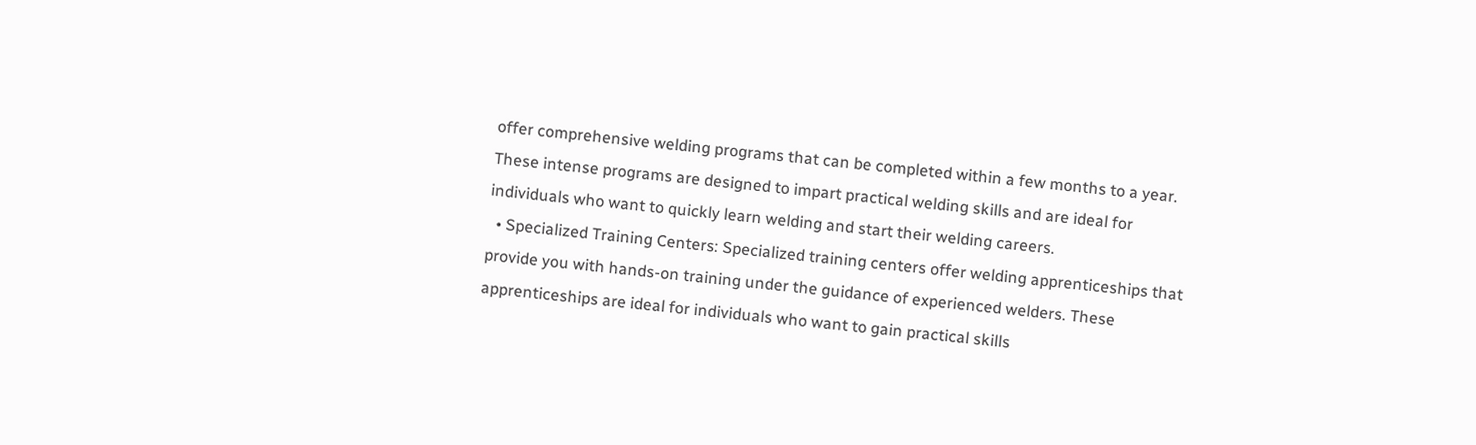offer comprehensive welding programs that can be completed within a few months to a year. These intense programs are designed to impart practical welding skills and are ideal for individuals who want to quickly learn welding and start their welding careers.
  • Specialized Training Centers: Specialized training centers offer welding apprenticeships that provide you with hands-on training under the guidance of experienced welders. These apprenticeships are ideal for individuals who want to gain practical skills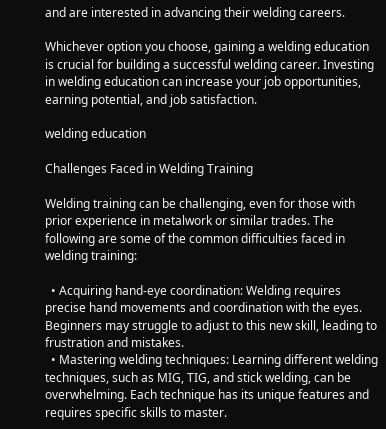and are interested in advancing their welding careers.

Whichever option you choose, gaining a welding education is crucial for building a successful welding career. Investing in welding education can increase your job opportunities, earning potential, and job satisfaction.

welding education

Challenges Faced in Welding Training

Welding training can be challenging, even for those with prior experience in metalwork or similar trades. The following are some of the common difficulties faced in welding training:

  • Acquiring hand-eye coordination: Welding requires precise hand movements and coordination with the eyes. Beginners may struggle to adjust to this new skill, leading to frustration and mistakes.
  • Mastering welding techniques: Learning different welding techniques, such as MIG, TIG, and stick welding, can be overwhelming. Each technique has its unique features and requires specific skills to master.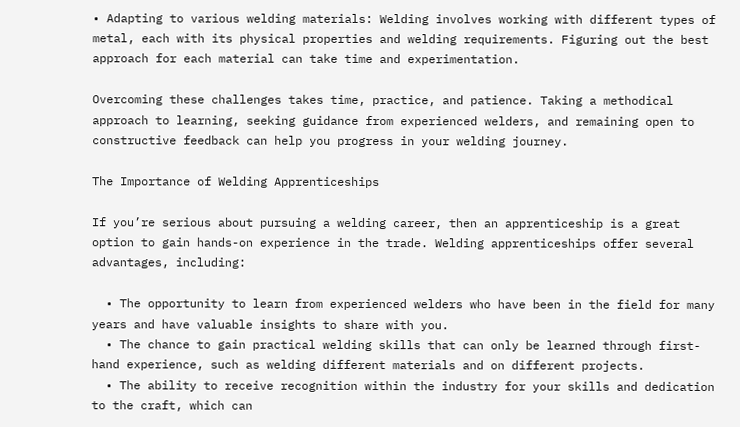• Adapting to various welding materials: Welding involves working with different types of metal, each with its physical properties and welding requirements. Figuring out the best approach for each material can take time and experimentation.

Overcoming these challenges takes time, practice, and patience. Taking a methodical approach to learning, seeking guidance from experienced welders, and remaining open to constructive feedback can help you progress in your welding journey.

The Importance of Welding Apprenticeships

If you’re serious about pursuing a welding career, then an apprenticeship is a great option to gain hands-on experience in the trade. Welding apprenticeships offer several advantages, including:

  • The opportunity to learn from experienced welders who have been in the field for many years and have valuable insights to share with you.
  • The chance to gain practical welding skills that can only be learned through first-hand experience, such as welding different materials and on different projects.
  • The ability to receive recognition within the industry for your skills and dedication to the craft, which can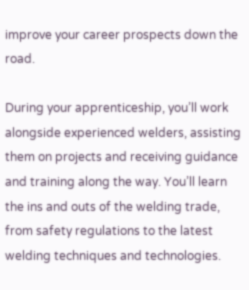improve your career prospects down the road.

During your apprenticeship, you’ll work alongside experienced welders, assisting them on projects and receiving guidance and training along the way. You’ll learn the ins and outs of the welding trade, from safety regulations to the latest welding techniques and technologies.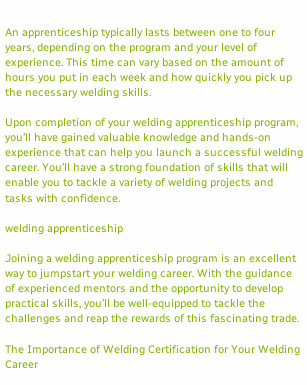An apprenticeship typically lasts between one to four years, depending on the program and your level of experience. This time can vary based on the amount of hours you put in each week and how quickly you pick up the necessary welding skills.

Upon completion of your welding apprenticeship program, you’ll have gained valuable knowledge and hands-on experience that can help you launch a successful welding career. You’ll have a strong foundation of skills that will enable you to tackle a variety of welding projects and tasks with confidence.

welding apprenticeship

Joining a welding apprenticeship program is an excellent way to jumpstart your welding career. With the guidance of experienced mentors and the opportunity to develop practical skills, you’ll be well-equipped to tackle the challenges and reap the rewards of this fascinating trade.

The Importance of Welding Certification for Your Welding Career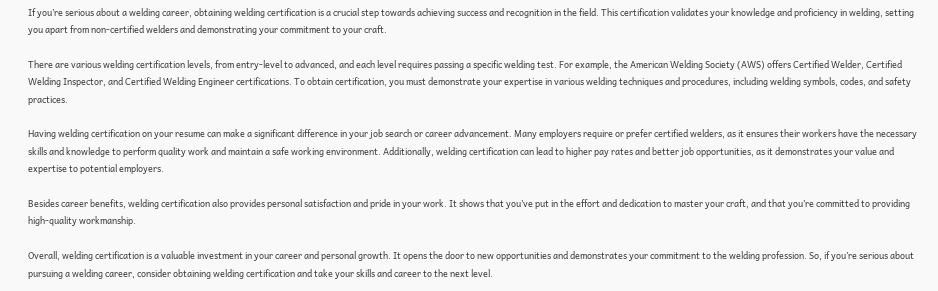If you’re serious about a welding career, obtaining welding certification is a crucial step towards achieving success and recognition in the field. This certification validates your knowledge and proficiency in welding, setting you apart from non-certified welders and demonstrating your commitment to your craft.

There are various welding certification levels, from entry-level to advanced, and each level requires passing a specific welding test. For example, the American Welding Society (AWS) offers Certified Welder, Certified Welding Inspector, and Certified Welding Engineer certifications. To obtain certification, you must demonstrate your expertise in various welding techniques and procedures, including welding symbols, codes, and safety practices.

Having welding certification on your resume can make a significant difference in your job search or career advancement. Many employers require or prefer certified welders, as it ensures their workers have the necessary skills and knowledge to perform quality work and maintain a safe working environment. Additionally, welding certification can lead to higher pay rates and better job opportunities, as it demonstrates your value and expertise to potential employers.

Besides career benefits, welding certification also provides personal satisfaction and pride in your work. It shows that you’ve put in the effort and dedication to master your craft, and that you’re committed to providing high-quality workmanship.

Overall, welding certification is a valuable investment in your career and personal growth. It opens the door to new opportunities and demonstrates your commitment to the welding profession. So, if you’re serious about pursuing a welding career, consider obtaining welding certification and take your skills and career to the next level.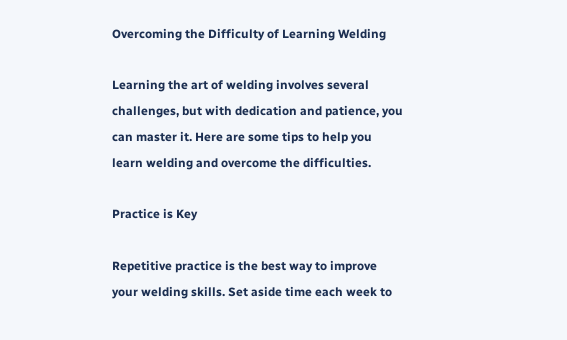Overcoming the Difficulty of Learning Welding

Learning the art of welding involves several challenges, but with dedication and patience, you can master it. Here are some tips to help you learn welding and overcome the difficulties.

Practice is Key

Repetitive practice is the best way to improve your welding skills. Set aside time each week to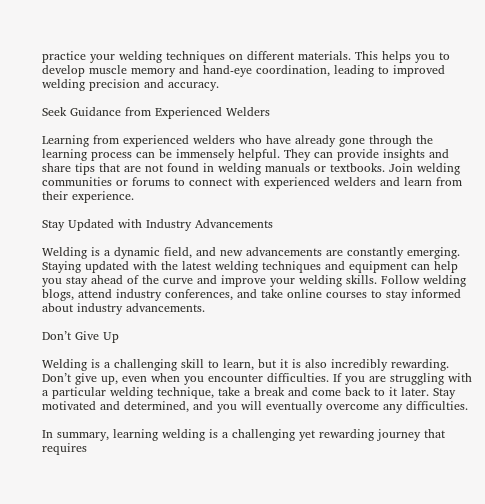practice your welding techniques on different materials. This helps you to develop muscle memory and hand-eye coordination, leading to improved welding precision and accuracy.

Seek Guidance from Experienced Welders

Learning from experienced welders who have already gone through the learning process can be immensely helpful. They can provide insights and share tips that are not found in welding manuals or textbooks. Join welding communities or forums to connect with experienced welders and learn from their experience.

Stay Updated with Industry Advancements

Welding is a dynamic field, and new advancements are constantly emerging. Staying updated with the latest welding techniques and equipment can help you stay ahead of the curve and improve your welding skills. Follow welding blogs, attend industry conferences, and take online courses to stay informed about industry advancements.

Don’t Give Up

Welding is a challenging skill to learn, but it is also incredibly rewarding. Don’t give up, even when you encounter difficulties. If you are struggling with a particular welding technique, take a break and come back to it later. Stay motivated and determined, and you will eventually overcome any difficulties.

In summary, learning welding is a challenging yet rewarding journey that requires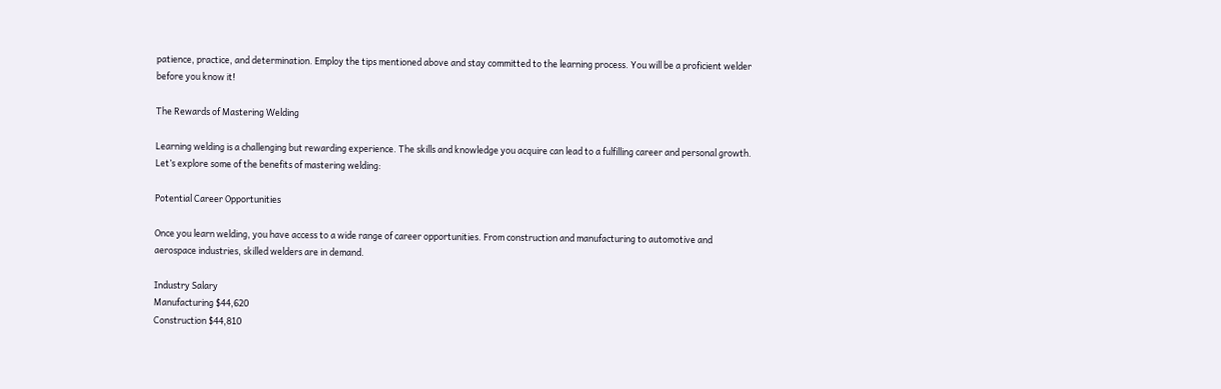patience, practice, and determination. Employ the tips mentioned above and stay committed to the learning process. You will be a proficient welder before you know it!

The Rewards of Mastering Welding

Learning welding is a challenging but rewarding experience. The skills and knowledge you acquire can lead to a fulfilling career and personal growth. Let’s explore some of the benefits of mastering welding:

Potential Career Opportunities

Once you learn welding, you have access to a wide range of career opportunities. From construction and manufacturing to automotive and aerospace industries, skilled welders are in demand.

Industry Salary
Manufacturing $44,620
Construction $44,810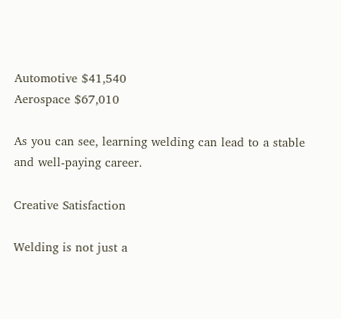Automotive $41,540
Aerospace $67,010

As you can see, learning welding can lead to a stable and well-paying career.

Creative Satisfaction

Welding is not just a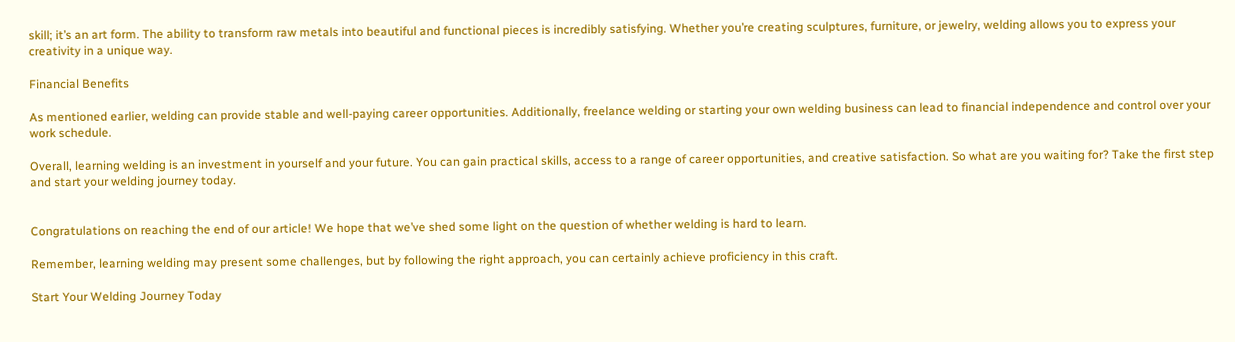skill; it’s an art form. The ability to transform raw metals into beautiful and functional pieces is incredibly satisfying. Whether you’re creating sculptures, furniture, or jewelry, welding allows you to express your creativity in a unique way.

Financial Benefits

As mentioned earlier, welding can provide stable and well-paying career opportunities. Additionally, freelance welding or starting your own welding business can lead to financial independence and control over your work schedule.

Overall, learning welding is an investment in yourself and your future. You can gain practical skills, access to a range of career opportunities, and creative satisfaction. So what are you waiting for? Take the first step and start your welding journey today.


Congratulations on reaching the end of our article! We hope that we’ve shed some light on the question of whether welding is hard to learn.

Remember, learning welding may present some challenges, but by following the right approach, you can certainly achieve proficiency in this craft.

Start Your Welding Journey Today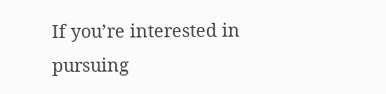If you’re interested in pursuing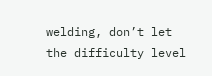welding, don’t let the difficulty level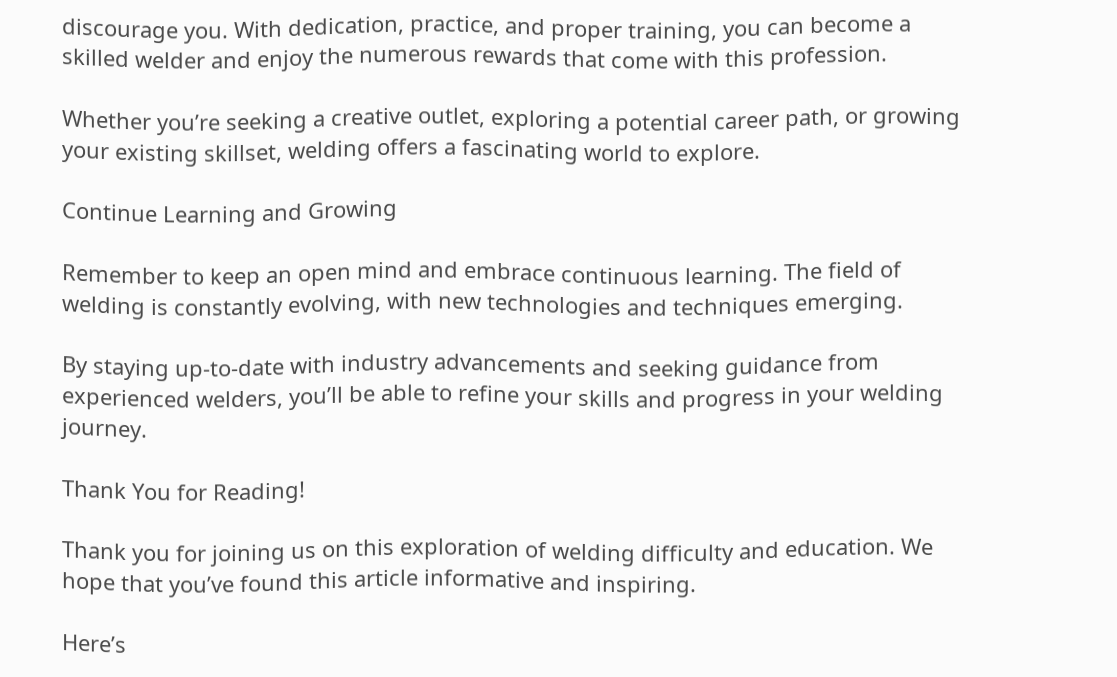discourage you. With dedication, practice, and proper training, you can become a skilled welder and enjoy the numerous rewards that come with this profession.

Whether you’re seeking a creative outlet, exploring a potential career path, or growing your existing skillset, welding offers a fascinating world to explore.

Continue Learning and Growing

Remember to keep an open mind and embrace continuous learning. The field of welding is constantly evolving, with new technologies and techniques emerging.

By staying up-to-date with industry advancements and seeking guidance from experienced welders, you’ll be able to refine your skills and progress in your welding journey.

Thank You for Reading!

Thank you for joining us on this exploration of welding difficulty and education. We hope that you’ve found this article informative and inspiring.

Here’s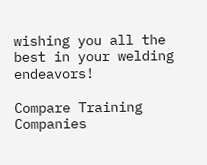wishing you all the best in your welding endeavors!

Compare Training Companies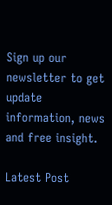Sign up our newsletter to get update information, news and free insight.

Latest Post